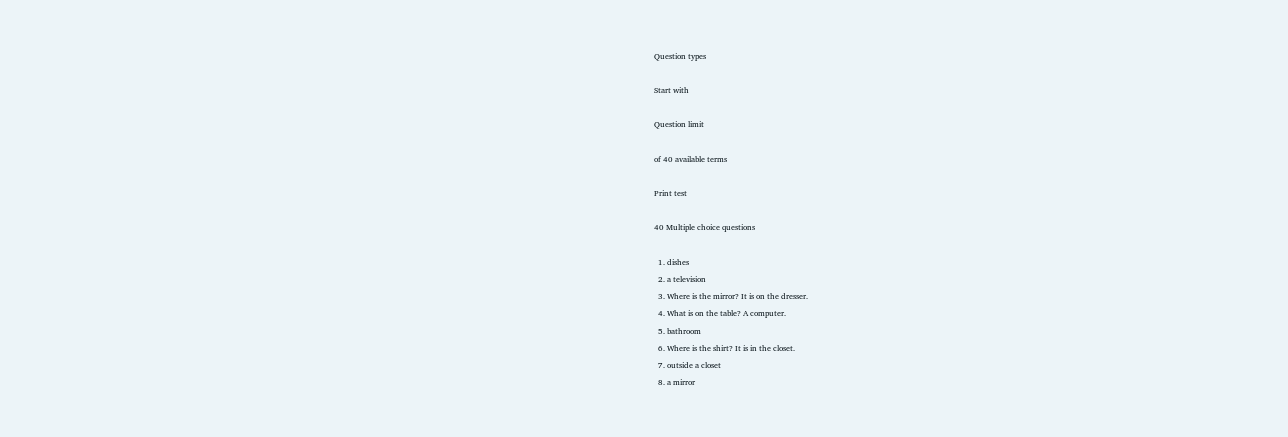Question types

Start with

Question limit

of 40 available terms

Print test

40 Multiple choice questions

  1. dishes
  2. a television
  3. Where is the mirror? It is on the dresser.
  4. What is on the table? A computer.
  5. bathroom
  6. Where is the shirt? It is in the closet.
  7. outside a closet
  8. a mirror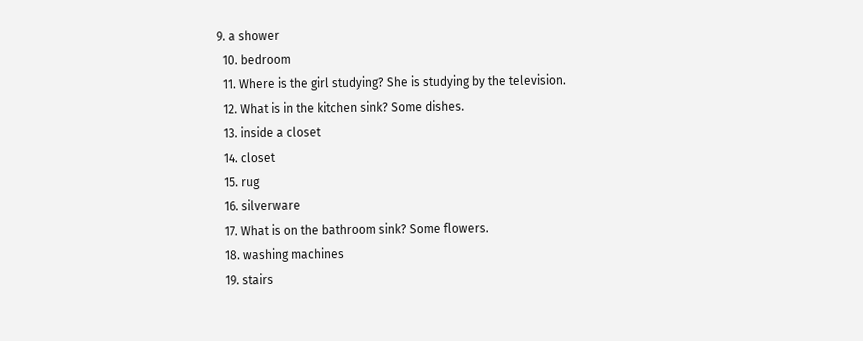9. a shower
  10. bedroom
  11. Where is the girl studying? She is studying by the television.
  12. What is in the kitchen sink? Some dishes.
  13. inside a closet
  14. closet
  15. rug
  16. silverware
  17. What is on the bathroom sink? Some flowers.
  18. washing machines
  19. stairs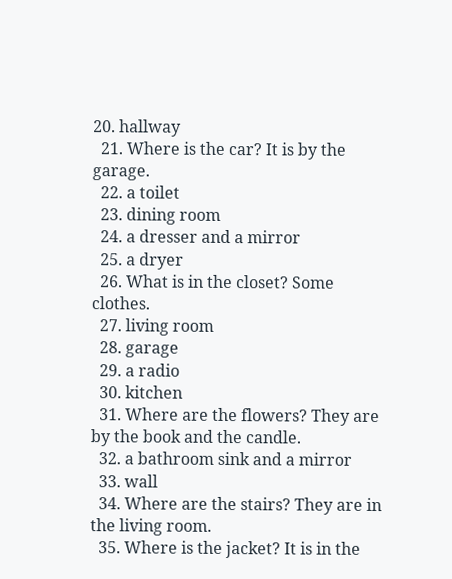20. hallway
  21. Where is the car? It is by the garage.
  22. a toilet
  23. dining room
  24. a dresser and a mirror
  25. a dryer
  26. What is in the closet? Some clothes.
  27. living room
  28. garage
  29. a radio
  30. kitchen
  31. Where are the flowers? They are by the book and the candle.
  32. a bathroom sink and a mirror
  33. wall
  34. Where are the stairs? They are in the living room.
  35. Where is the jacket? It is in the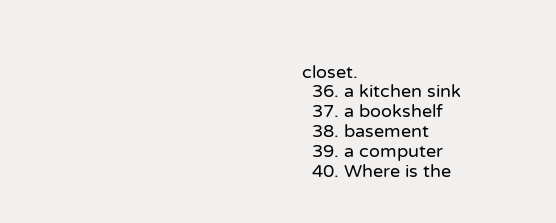closet.
  36. a kitchen sink
  37. a bookshelf
  38. basement
  39. a computer
  40. Where is the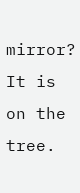mirror? It is on the tree.